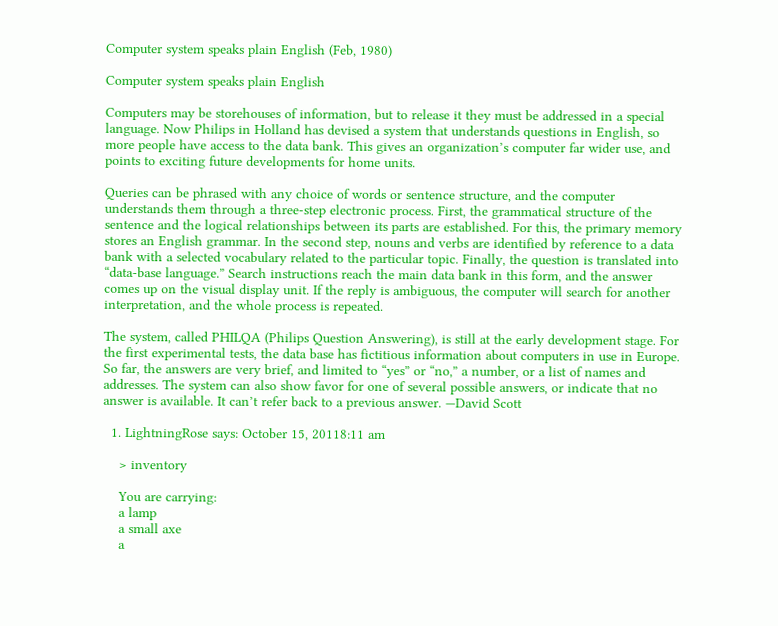Computer system speaks plain English (Feb, 1980)

Computer system speaks plain English

Computers may be storehouses of information, but to release it they must be addressed in a special language. Now Philips in Holland has devised a system that understands questions in English, so more people have access to the data bank. This gives an organization’s computer far wider use, and points to exciting future developments for home units.

Queries can be phrased with any choice of words or sentence structure, and the computer understands them through a three-step electronic process. First, the grammatical structure of the sentence and the logical relationships between its parts are established. For this, the primary memory stores an English grammar. In the second step, nouns and verbs are identified by reference to a data bank with a selected vocabulary related to the particular topic. Finally, the question is translated into “data-base language.” Search instructions reach the main data bank in this form, and the answer comes up on the visual display unit. If the reply is ambiguous, the computer will search for another interpretation, and the whole process is repeated.

The system, called PHILQA (Philips Question Answering), is still at the early development stage. For the first experimental tests, the data base has fictitious information about computers in use in Europe. So far, the answers are very brief, and limited to “yes” or “no,” a number, or a list of names and addresses. The system can also show favor for one of several possible answers, or indicate that no answer is available. It can’t refer back to a previous answer. —David Scott

  1. LightningRose says: October 15, 20118:11 am

    > inventory

    You are carrying:
    a lamp
    a small axe
    a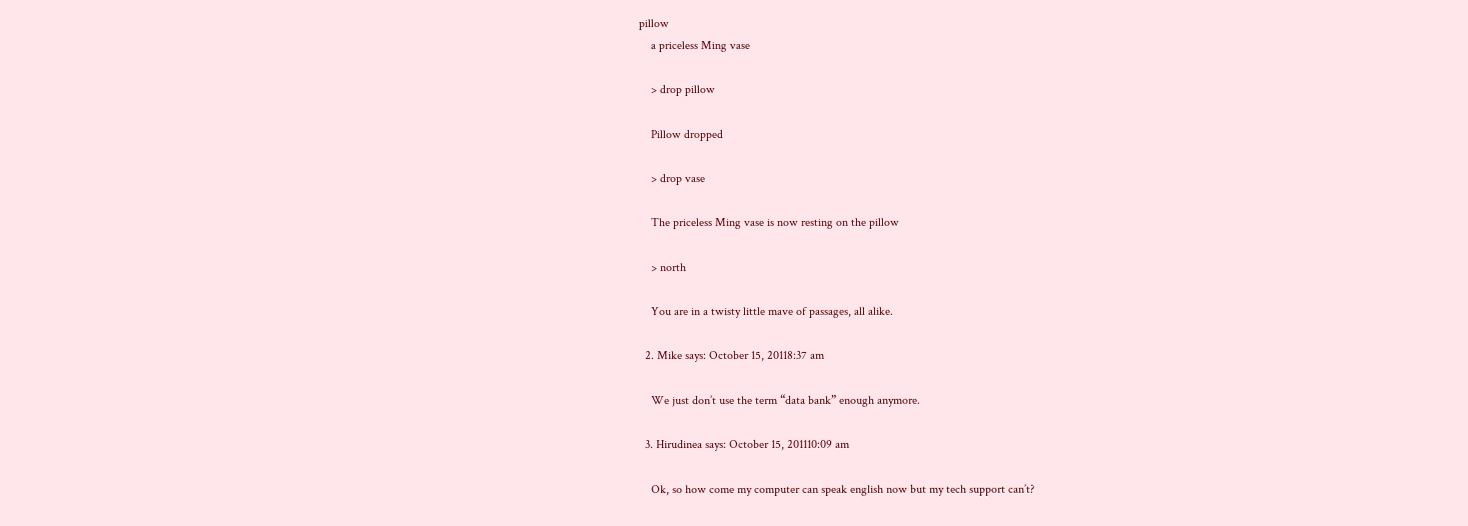pillow
    a priceless Ming vase

    > drop pillow

    Pillow dropped

    > drop vase

    The priceless Ming vase is now resting on the pillow

    > north

    You are in a twisty little mave of passages, all alike.

  2. Mike says: October 15, 20118:37 am

    We just don’t use the term “data bank” enough anymore.

  3. Hirudinea says: October 15, 201110:09 am

    Ok, so how come my computer can speak english now but my tech support can’t?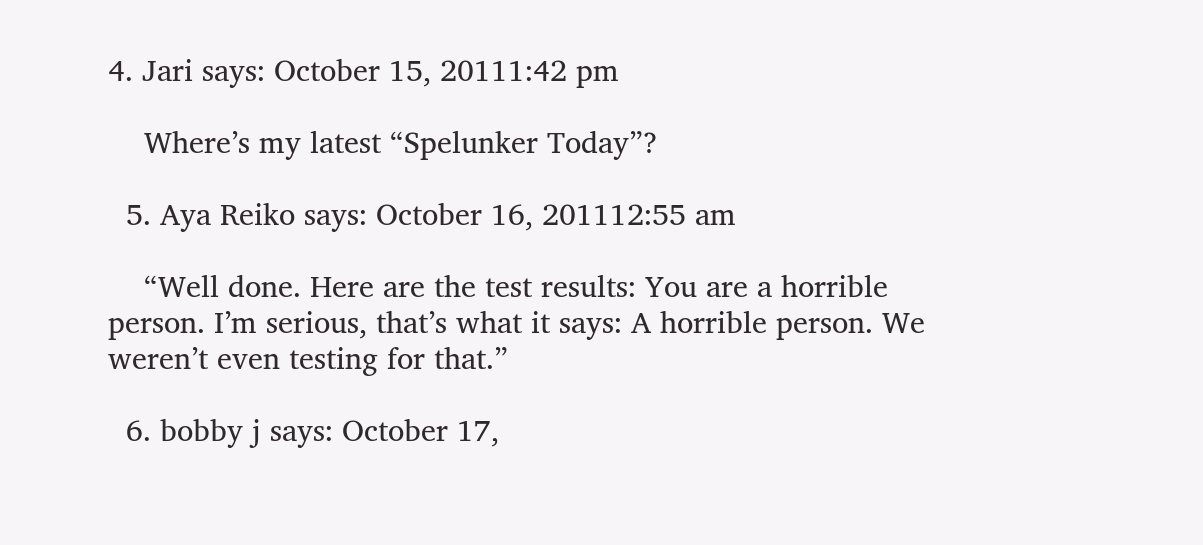4. Jari says: October 15, 20111:42 pm

    Where’s my latest “Spelunker Today”?

  5. Aya Reiko says: October 16, 201112:55 am

    “Well done. Here are the test results: You are a horrible person. I’m serious, that’s what it says: A horrible person. We weren’t even testing for that.”

  6. bobby j says: October 17,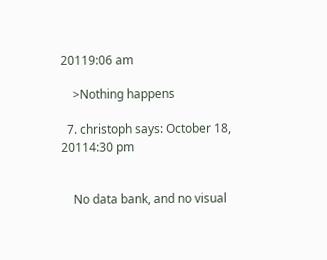20119:06 am

    >Nothing happens

  7. christoph says: October 18, 20114:30 pm


    No data bank, and no visual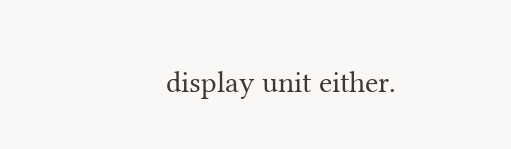display unit either.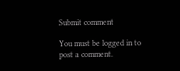Submit comment

You must be logged in to post a comment.